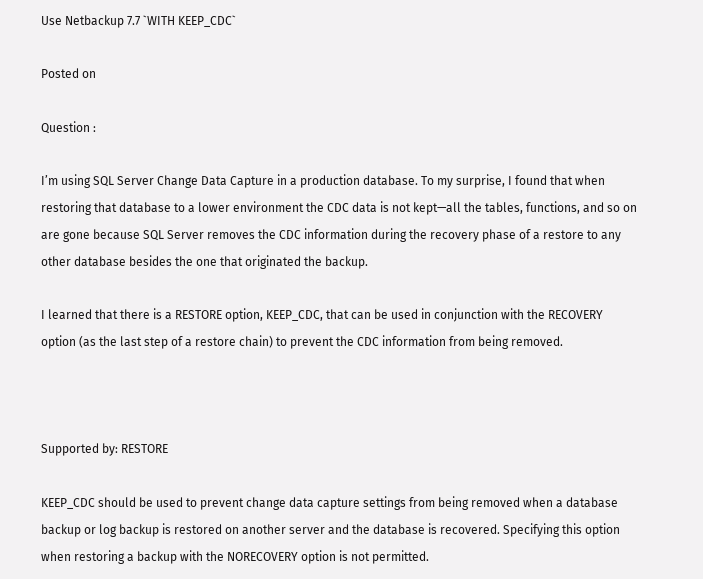Use Netbackup 7.7 `WITH KEEP_CDC`

Posted on

Question :

I’m using SQL Server Change Data Capture in a production database. To my surprise, I found that when restoring that database to a lower environment the CDC data is not kept—all the tables, functions, and so on are gone because SQL Server removes the CDC information during the recovery phase of a restore to any other database besides the one that originated the backup.

I learned that there is a RESTORE option, KEEP_CDC, that can be used in conjunction with the RECOVERY option (as the last step of a restore chain) to prevent the CDC information from being removed.



Supported by: RESTORE

KEEP_CDC should be used to prevent change data capture settings from being removed when a database backup or log backup is restored on another server and the database is recovered. Specifying this option when restoring a backup with the NORECOVERY option is not permitted.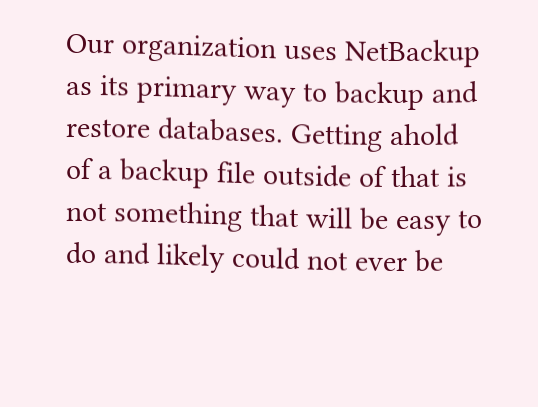Our organization uses NetBackup as its primary way to backup and restore databases. Getting ahold of a backup file outside of that is not something that will be easy to do and likely could not ever be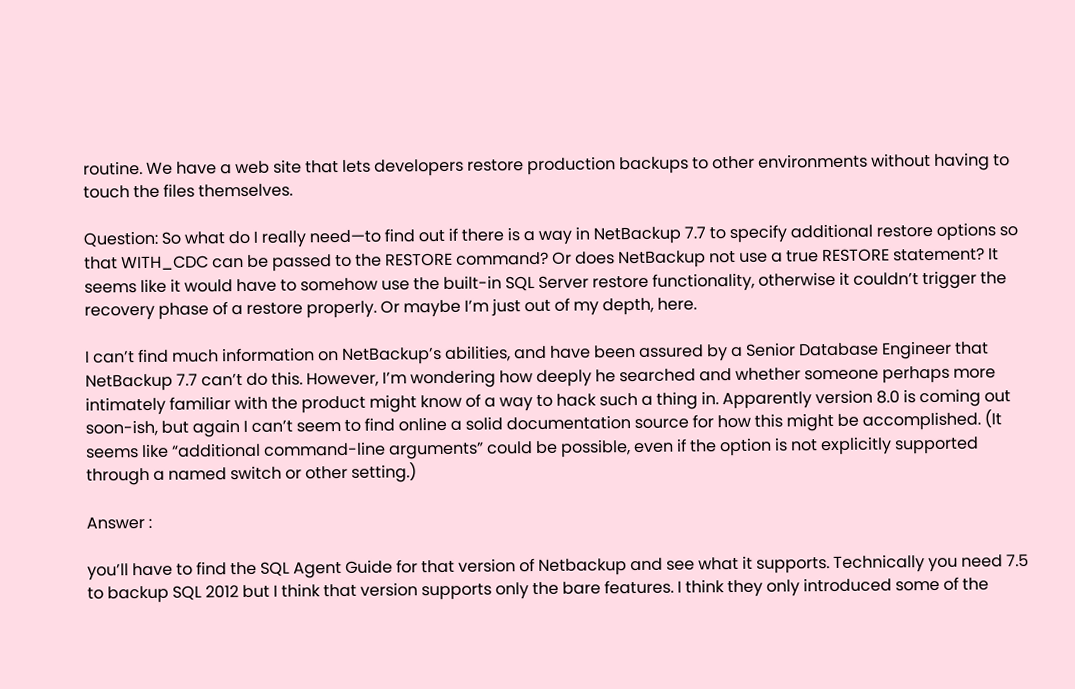routine. We have a web site that lets developers restore production backups to other environments without having to touch the files themselves.

Question: So what do I really need—to find out if there is a way in NetBackup 7.7 to specify additional restore options so that WITH_CDC can be passed to the RESTORE command? Or does NetBackup not use a true RESTORE statement? It seems like it would have to somehow use the built-in SQL Server restore functionality, otherwise it couldn’t trigger the recovery phase of a restore properly. Or maybe I’m just out of my depth, here.

I can’t find much information on NetBackup’s abilities, and have been assured by a Senior Database Engineer that NetBackup 7.7 can’t do this. However, I’m wondering how deeply he searched and whether someone perhaps more intimately familiar with the product might know of a way to hack such a thing in. Apparently version 8.0 is coming out soon-ish, but again I can’t seem to find online a solid documentation source for how this might be accomplished. (It seems like “additional command-line arguments” could be possible, even if the option is not explicitly supported through a named switch or other setting.)

Answer :

you’ll have to find the SQL Agent Guide for that version of Netbackup and see what it supports. Technically you need 7.5 to backup SQL 2012 but I think that version supports only the bare features. I think they only introduced some of the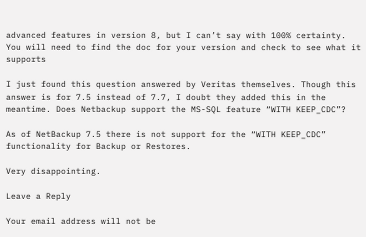advanced features in version 8, but I can’t say with 100% certainty. You will need to find the doc for your version and check to see what it supports

I just found this question answered by Veritas themselves. Though this answer is for 7.5 instead of 7.7, I doubt they added this in the meantime. Does Netbackup support the MS-SQL feature “WITH KEEP_CDC”?

As of NetBackup 7.5 there is not support for the “WITH KEEP_CDC” functionality for Backup or Restores.

Very disappointing.

Leave a Reply

Your email address will not be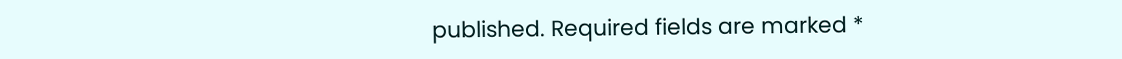published. Required fields are marked *